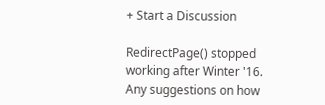+ Start a Discussion

RedirectPage() stopped working after Winter '16. Any suggestions on how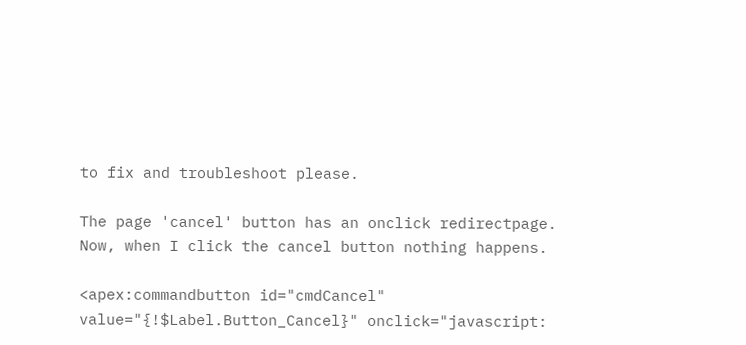to fix and troubleshoot please.

The page 'cancel' button has an onclick redirectpage.
Now, when I click the cancel button nothing happens.

<apex:commandbutton id="cmdCancel" value="{!$Label.Button_Cancel}" onclick="javascript: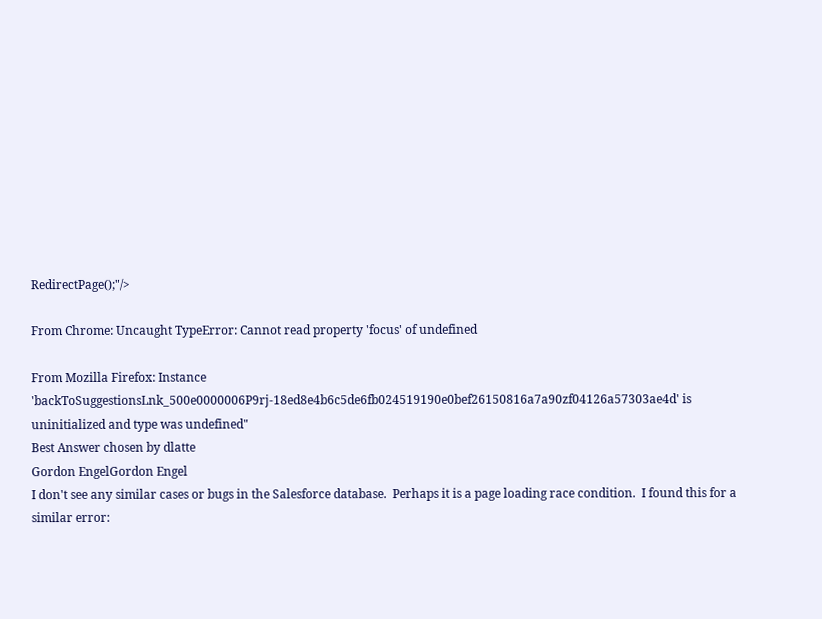RedirectPage();"/>

From Chrome: Uncaught TypeError: Cannot read property 'focus' of undefined

From Mozilla Firefox: Instance 'backToSuggestionsLnk_500e0000006P9rj-18ed8e4b6c5de6fb024519190e0bef26150816a7a90zf04126a57303ae4d' is uninitialized and type was undefined"
Best Answer chosen by dlatte
Gordon EngelGordon Engel
I don't see any similar cases or bugs in the Salesforce database.  Perhaps it is a page loading race condition.  I found this for a similar error: